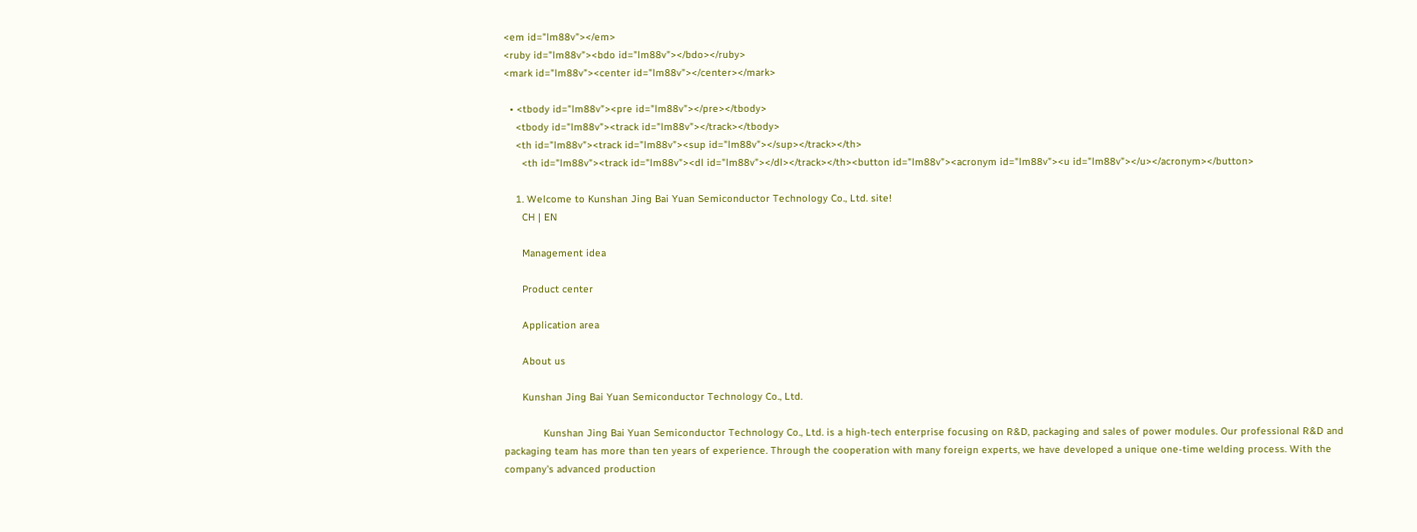<em id="lm88v"></em>
<ruby id="lm88v"><bdo id="lm88v"></bdo></ruby>
<mark id="lm88v"><center id="lm88v"></center></mark>

  • <tbody id="lm88v"><pre id="lm88v"></pre></tbody>
    <tbody id="lm88v"><track id="lm88v"></track></tbody>
    <th id="lm88v"><track id="lm88v"><sup id="lm88v"></sup></track></th>
      <th id="lm88v"><track id="lm88v"><dl id="lm88v"></dl></track></th><button id="lm88v"><acronym id="lm88v"><u id="lm88v"></u></acronym></button>

    1. Welcome to Kunshan Jing Bai Yuan Semiconductor Technology Co., Ltd. site!
      CH | EN

      Management idea

      Product center

      Application area

      About us

      Kunshan Jing Bai Yuan Semiconductor Technology Co., Ltd.

             Kunshan Jing Bai Yuan Semiconductor Technology Co., Ltd. is a high-tech enterprise focusing on R&D, packaging and sales of power modules. Our professional R&D and packaging team has more than ten years of experience. Through the cooperation with many foreign experts, we have developed a unique one-time welding process. With the company's advanced production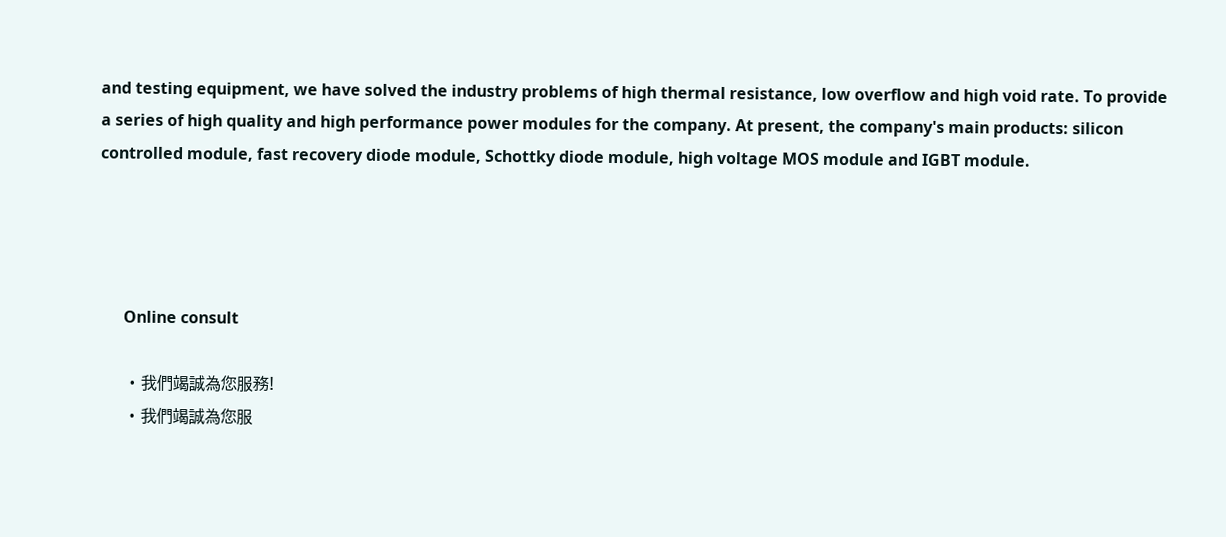and testing equipment, we have solved the industry problems of high thermal resistance, low overflow and high void rate. To provide a series of high quality and high performance power modules for the company. At present, the company's main products: silicon controlled module, fast recovery diode module, Schottky diode module, high voltage MOS module and IGBT module.




      Online consult

      • 我們竭誠為您服務!
      • 我們竭誠為您服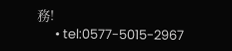務!
      • tel:0577-5015-2967